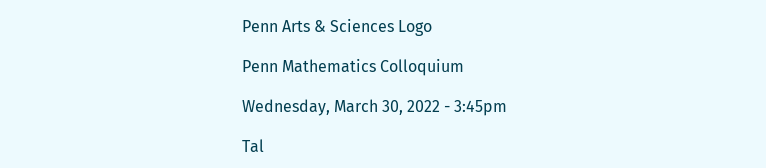Penn Arts & Sciences Logo

Penn Mathematics Colloquium

Wednesday, March 30, 2022 - 3:45pm

Tal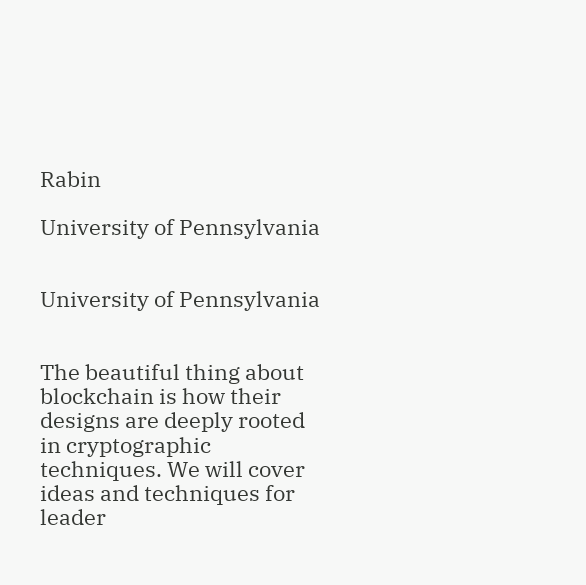Rabin

University of Pennsylvania


University of Pennsylvania


The beautiful thing about blockchain is how their designs are deeply rooted in cryptographic techniques. We will cover ideas and techniques for leader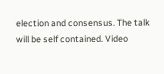election and consensus. The talk will be self contained. Video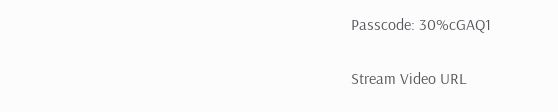Passcode: 30%cGAQ1

Stream Video URL